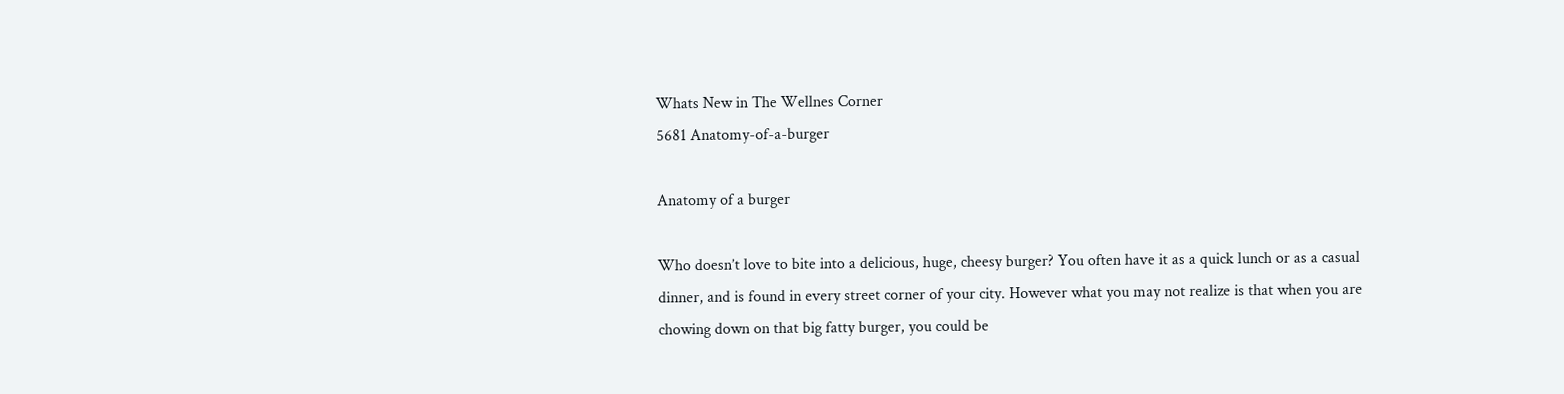Whats New in The Wellnes Corner
5681 Anatomy-of-a-burger

Anatomy of a burger

Who doesn’t love to bite into a delicious, huge, cheesy burger? You often have it as a quick lunch or as a casual dinner, and is found in every street corner of your city. However what you may not realize is that when you are chowing down on that big fatty burger, you could be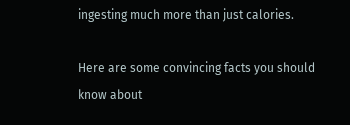ingesting much more than just calories.

Here are some convincing facts you should know about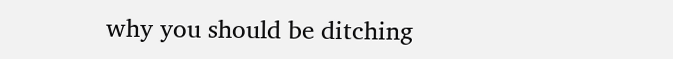why you should be ditching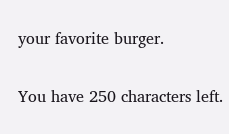your favorite burger.

You have 250 characters left.